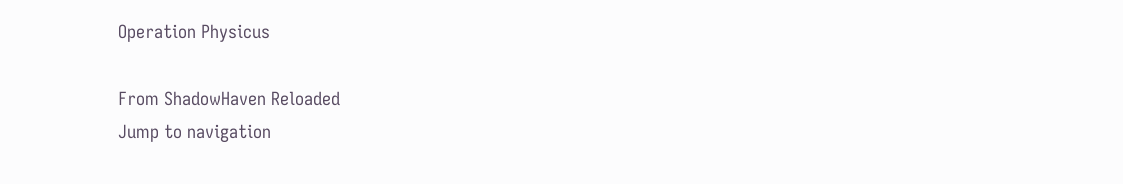Operation Physicus

From ShadowHaven Reloaded
Jump to navigation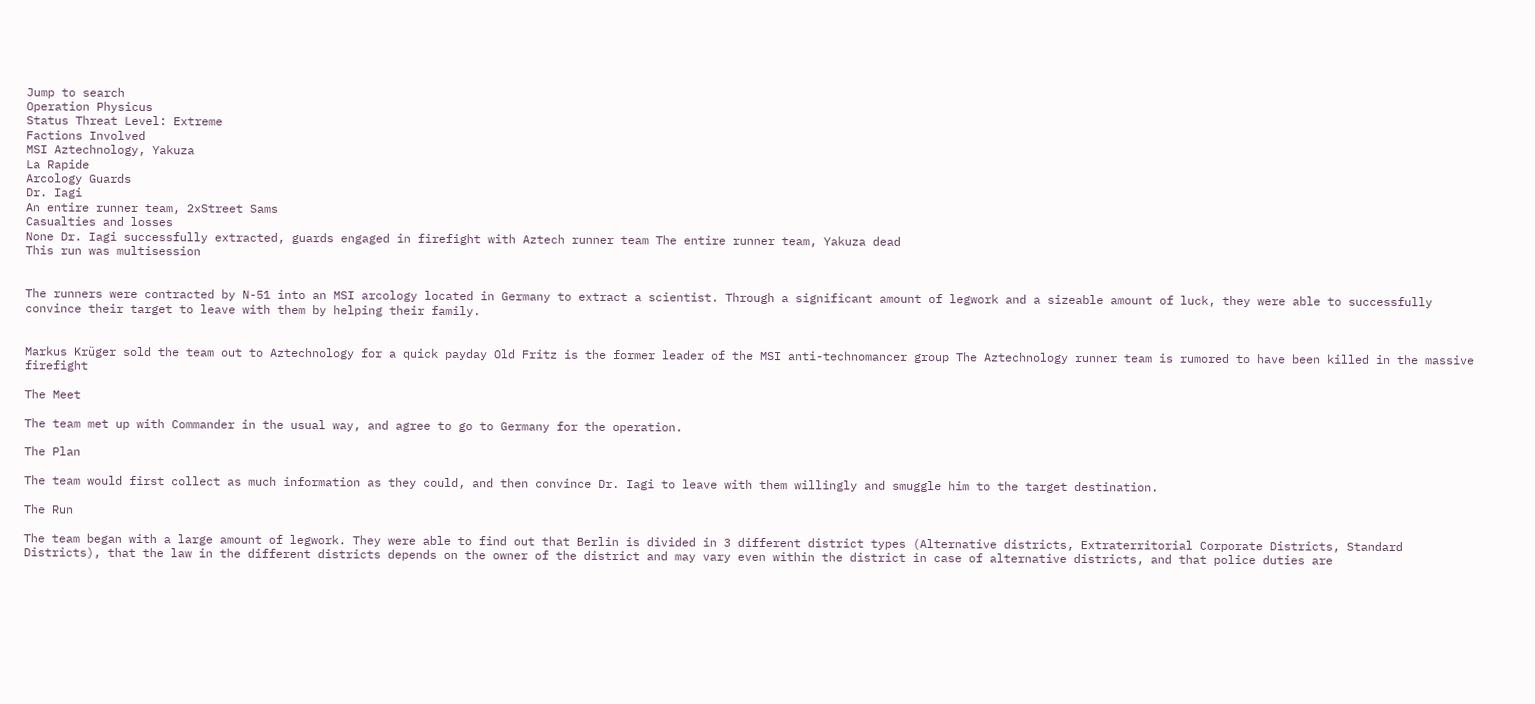Jump to search
Operation Physicus
Status Threat Level: Extreme
Factions Involved
MSI Aztechnology, Yakuza
La Rapide
Arcology Guards
Dr. Iagi
An entire runner team, 2xStreet Sams
Casualties and losses
None Dr. Iagi successfully extracted, guards engaged in firefight with Aztech runner team The entire runner team, Yakuza dead
This run was multisession


The runners were contracted by N-51 into an MSI arcology located in Germany to extract a scientist. Through a significant amount of legwork and a sizeable amount of luck, they were able to successfully convince their target to leave with them by helping their family.


Markus Krüger sold the team out to Aztechnology for a quick payday Old Fritz is the former leader of the MSI anti-technomancer group The Aztechnology runner team is rumored to have been killed in the massive firefight

The Meet

The team met up with Commander in the usual way, and agree to go to Germany for the operation.

The Plan

The team would first collect as much information as they could, and then convince Dr. Iagi to leave with them willingly and smuggle him to the target destination.

The Run

The team began with a large amount of legwork. They were able to find out that Berlin is divided in 3 different district types (Alternative districts, Extraterritorial Corporate Districts, Standard Districts), that the law in the different districts depends on the owner of the district and may vary even within the district in case of alternative districts, and that police duties are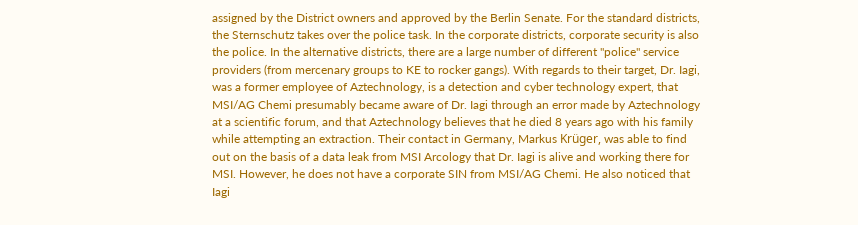assigned by the District owners and approved by the Berlin Senate. For the standard districts, the Sternschutz takes over the police task. In the corporate districts, corporate security is also the police. In the alternative districts, there are a large number of different "police" service providers (from mercenary groups to KE to rocker gangs). With regards to their target, Dr. Iagi, was a former employee of Aztechnology, is a detection and cyber technology expert, that MSI/AG Chemi presumably became aware of Dr. Iagi through an error made by Aztechnology at a scientific forum, and that Aztechnology believes that he died 8 years ago with his family while attempting an extraction. Their contact in Germany, Markus Krüger, was able to find out on the basis of a data leak from MSI Arcology that Dr. Iagi is alive and working there for MSI. However, he does not have a corporate SIN from MSI/AG Chemi. He also noticed that Iagi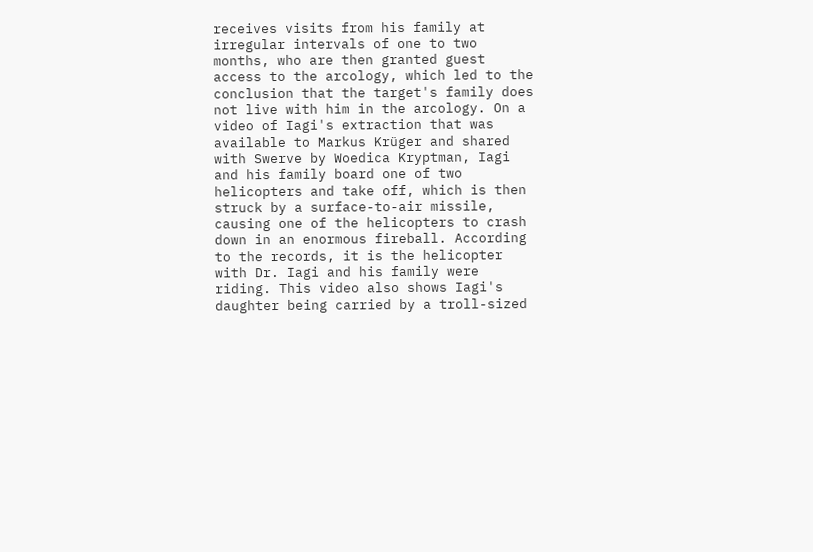receives visits from his family at irregular intervals of one to two months, who are then granted guest access to the arcology, which led to the conclusion that the target's family does not live with him in the arcology. On a video of Iagi's extraction that was available to Markus Krüger and shared with Swerve by Woedica Kryptman, Iagi and his family board one of two helicopters and take off, which is then struck by a surface-to-air missile, causing one of the helicopters to crash down in an enormous fireball. According to the records, it is the helicopter with Dr. Iagi and his family were riding. This video also shows Iagi's daughter being carried by a troll-sized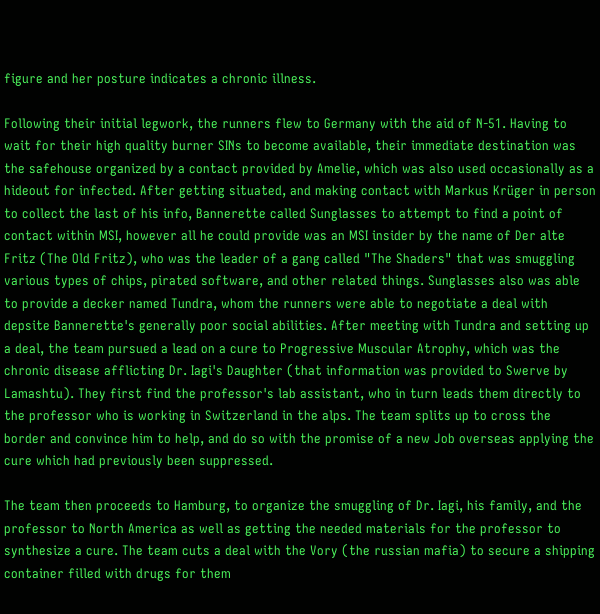figure and her posture indicates a chronic illness.

Following their initial legwork, the runners flew to Germany with the aid of N-51. Having to wait for their high quality burner SINs to become available, their immediate destination was the safehouse organized by a contact provided by Amelie, which was also used occasionally as a hideout for infected. After getting situated, and making contact with Markus Krüger in person to collect the last of his info, Bannerette called Sunglasses to attempt to find a point of contact within MSI, however all he could provide was an MSI insider by the name of Der alte Fritz (The Old Fritz), who was the leader of a gang called "The Shaders" that was smuggling various types of chips, pirated software, and other related things. Sunglasses also was able to provide a decker named Tundra, whom the runners were able to negotiate a deal with depsite Bannerette's generally poor social abilities. After meeting with Tundra and setting up a deal, the team pursued a lead on a cure to Progressive Muscular Atrophy, which was the chronic disease afflicting Dr. Iagi's Daughter (that information was provided to Swerve by Lamashtu). They first find the professor's lab assistant, who in turn leads them directly to the professor who is working in Switzerland in the alps. The team splits up to cross the border and convince him to help, and do so with the promise of a new Job overseas applying the cure which had previously been suppressed.

The team then proceeds to Hamburg, to organize the smuggling of Dr. Iagi, his family, and the professor to North America as well as getting the needed materials for the professor to synthesize a cure. The team cuts a deal with the Vory (the russian mafia) to secure a shipping container filled with drugs for them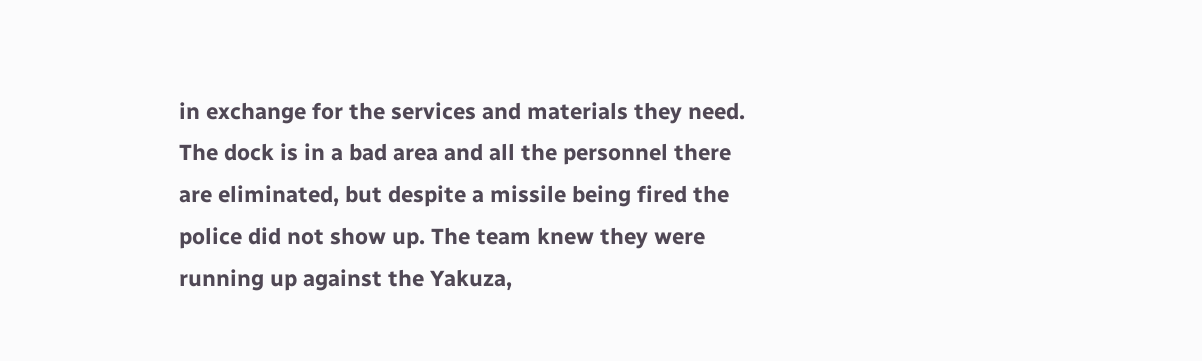in exchange for the services and materials they need. The dock is in a bad area and all the personnel there are eliminated, but despite a missile being fired the police did not show up. The team knew they were running up against the Yakuza,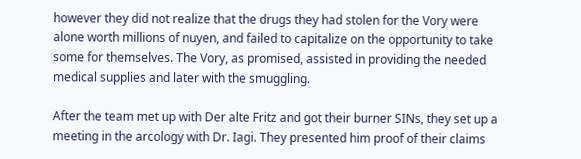however they did not realize that the drugs they had stolen for the Vory were alone worth millions of nuyen, and failed to capitalize on the opportunity to take some for themselves. The Vory, as promised, assisted in providing the needed medical supplies and later with the smuggling.

After the team met up with Der alte Fritz and got their burner SINs, they set up a meeting in the arcology with Dr. Iagi. They presented him proof of their claims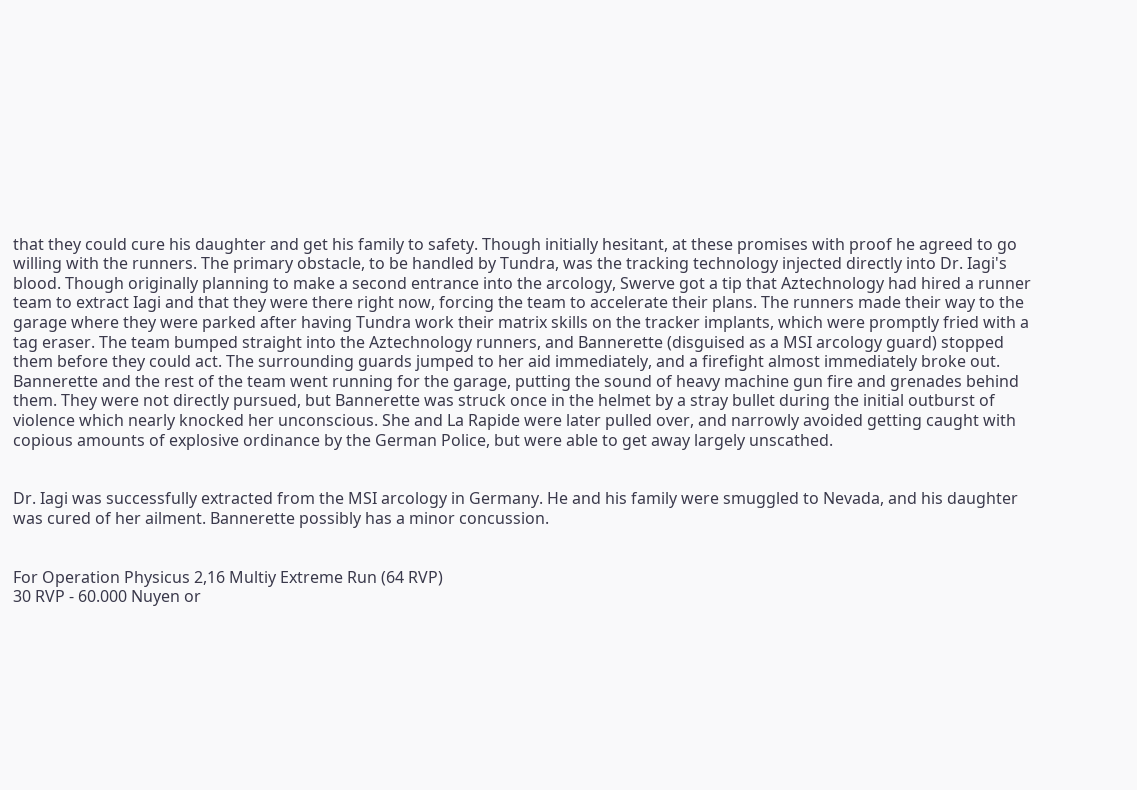that they could cure his daughter and get his family to safety. Though initially hesitant, at these promises with proof he agreed to go willing with the runners. The primary obstacle, to be handled by Tundra, was the tracking technology injected directly into Dr. Iagi's blood. Though originally planning to make a second entrance into the arcology, Swerve got a tip that Aztechnology had hired a runner team to extract Iagi and that they were there right now, forcing the team to accelerate their plans. The runners made their way to the garage where they were parked after having Tundra work their matrix skills on the tracker implants, which were promptly fried with a tag eraser. The team bumped straight into the Aztechnology runners, and Bannerette (disguised as a MSI arcology guard) stopped them before they could act. The surrounding guards jumped to her aid immediately, and a firefight almost immediately broke out. Bannerette and the rest of the team went running for the garage, putting the sound of heavy machine gun fire and grenades behind them. They were not directly pursued, but Bannerette was struck once in the helmet by a stray bullet during the initial outburst of violence which nearly knocked her unconscious. She and La Rapide were later pulled over, and narrowly avoided getting caught with copious amounts of explosive ordinance by the German Police, but were able to get away largely unscathed.


Dr. Iagi was successfully extracted from the MSI arcology in Germany. He and his family were smuggled to Nevada, and his daughter was cured of her ailment. Bannerette possibly has a minor concussion.


For Operation Physicus 2,16 Multiy Extreme Run (64 RVP)
30 RVP - 60.000 Nuyen or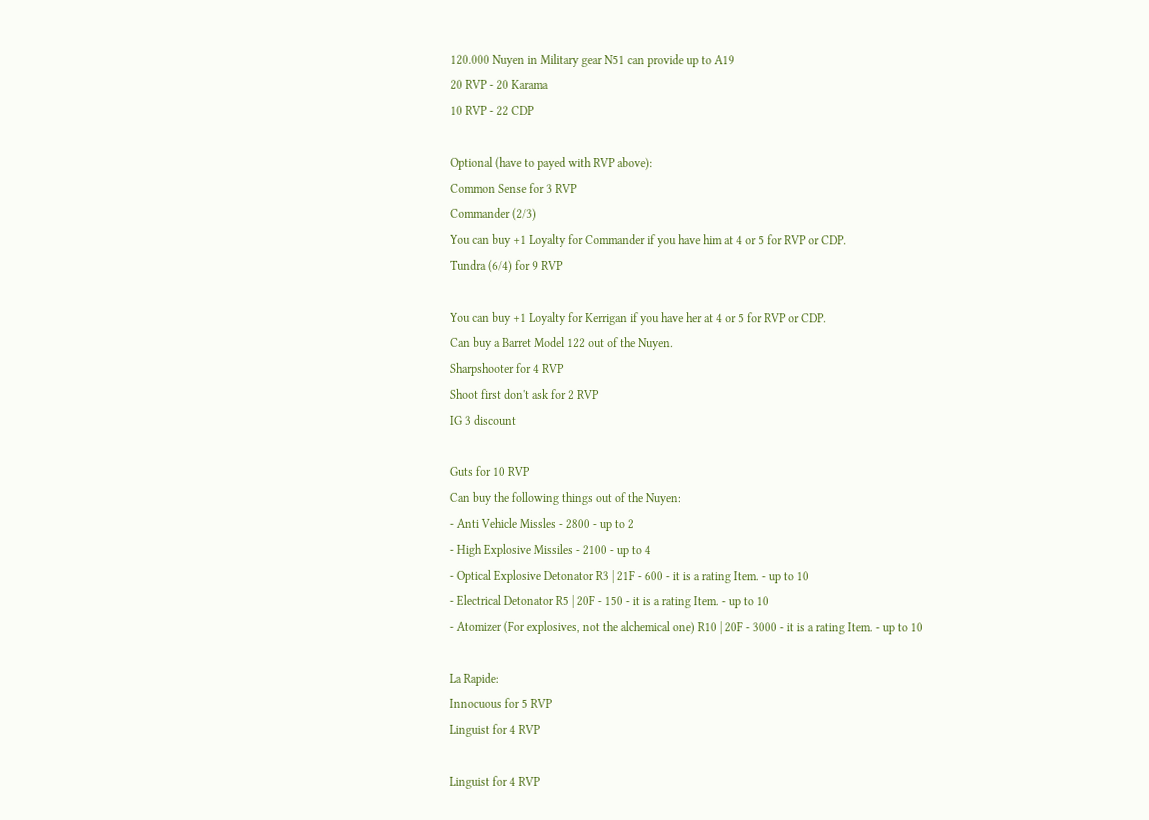120.000 Nuyen in Military gear N51 can provide up to A19
20 RVP - 20 Karama
10 RVP - 22 CDP

Optional (have to payed with RVP above):
Common Sense for 3 RVP
Commander (2/3)
You can buy +1 Loyalty for Commander if you have him at 4 or 5 for RVP or CDP.
Tundra (6/4) for 9 RVP

You can buy +1 Loyalty for Kerrigan if you have her at 4 or 5 for RVP or CDP.
Can buy a Barret Model 122 out of the Nuyen.
Sharpshooter for 4 RVP
Shoot first don't ask for 2 RVP
IG 3 discount

Guts for 10 RVP
Can buy the following things out of the Nuyen:
- Anti Vehicle Missles - 2800 - up to 2
- High Explosive Missiles - 2100 - up to 4
- Optical Explosive Detonator R3 | 21F - 600 - it is a rating Item. - up to 10
- Electrical Detonator R5 | 20F - 150 - it is a rating Item. - up to 10
- Atomizer (For explosives, not the alchemical one) R10 | 20F - 3000 - it is a rating Item. - up to 10

La Rapide:
Innocuous for 5 RVP
Linguist for 4 RVP

Linguist for 4 RVP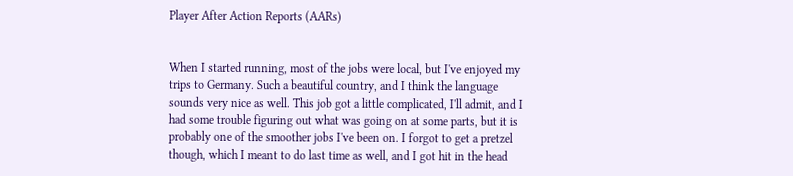Player After Action Reports (AARs)


When I started running, most of the jobs were local, but I've enjoyed my trips to Germany. Such a beautiful country, and I think the language sounds very nice as well. This job got a little complicated, I'll admit, and I had some trouble figuring out what was going on at some parts, but it is probably one of the smoother jobs I've been on. I forgot to get a pretzel though, which I meant to do last time as well, and I got hit in the head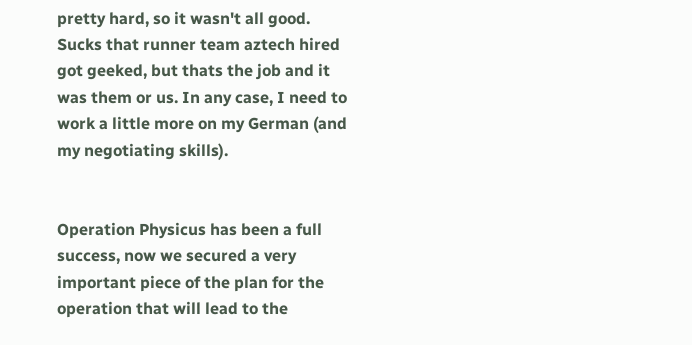pretty hard, so it wasn't all good. Sucks that runner team aztech hired got geeked, but thats the job and it was them or us. In any case, I need to work a little more on my German (and my negotiating skills).


Operation Physicus has been a full success, now we secured a very important piece of the plan for the operation that will lead to the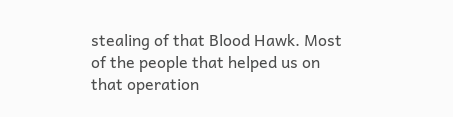stealing of that Blood Hawk. Most of the people that helped us on that operation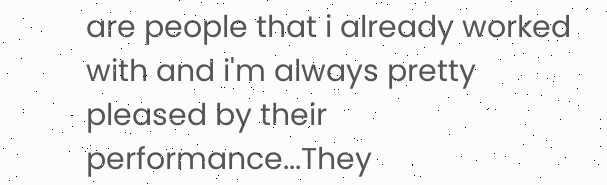are people that i already worked with and i'm always pretty pleased by their performance...They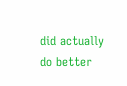did actually do better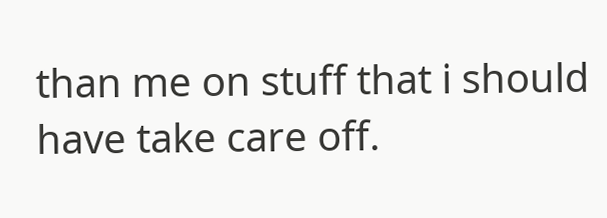than me on stuff that i should have take care off.